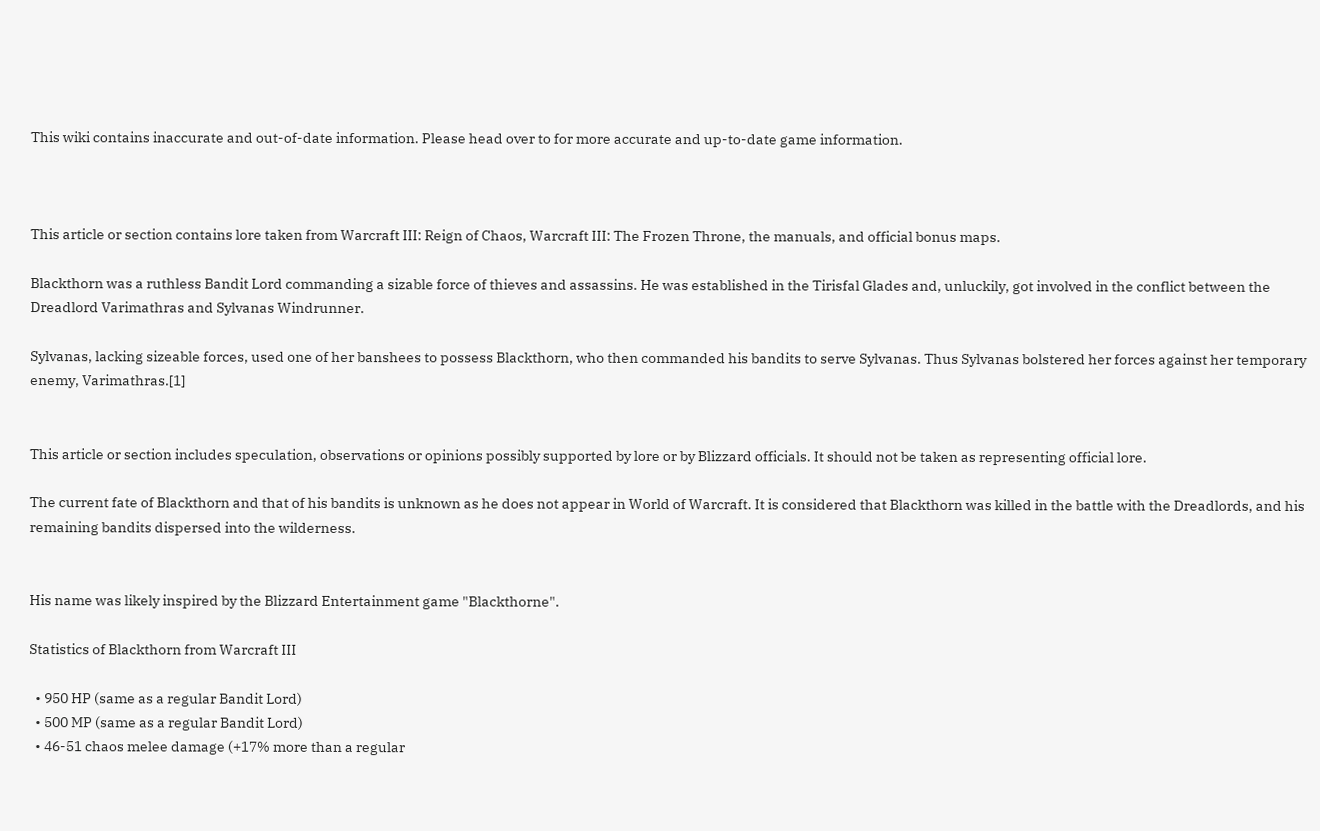This wiki contains inaccurate and out-of-date information. Please head over to for more accurate and up-to-date game information.



This article or section contains lore taken from Warcraft III: Reign of Chaos, Warcraft III: The Frozen Throne, the manuals, and official bonus maps.

Blackthorn was a ruthless Bandit Lord commanding a sizable force of thieves and assassins. He was established in the Tirisfal Glades and, unluckily, got involved in the conflict between the Dreadlord Varimathras and Sylvanas Windrunner.

Sylvanas, lacking sizeable forces, used one of her banshees to possess Blackthorn, who then commanded his bandits to serve Sylvanas. Thus Sylvanas bolstered her forces against her temporary enemy, Varimathras.[1]


This article or section includes speculation, observations or opinions possibly supported by lore or by Blizzard officials. It should not be taken as representing official lore.

The current fate of Blackthorn and that of his bandits is unknown as he does not appear in World of Warcraft. It is considered that Blackthorn was killed in the battle with the Dreadlords, and his remaining bandits dispersed into the wilderness.


His name was likely inspired by the Blizzard Entertainment game "Blackthorne".

Statistics of Blackthorn from Warcraft III

  • 950 HP (same as a regular Bandit Lord)
  • 500 MP (same as a regular Bandit Lord)
  • 46-51 chaos melee damage (+17% more than a regular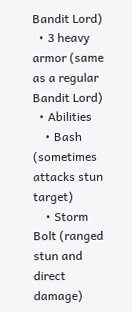Bandit Lord)
  • 3 heavy armor (same as a regular Bandit Lord)
  • Abilities
    • Bash (sometimes attacks stun target)
    • Storm Bolt (ranged stun and direct damage)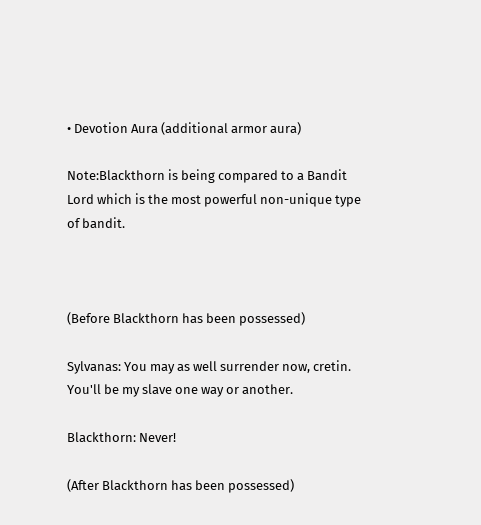• Devotion Aura (additional armor aura)

Note:Blackthorn is being compared to a Bandit Lord which is the most powerful non-unique type of bandit.



(Before Blackthorn has been possessed)

Sylvanas: You may as well surrender now, cretin. You'll be my slave one way or another.

Blackthorn: Never!

(After Blackthorn has been possessed)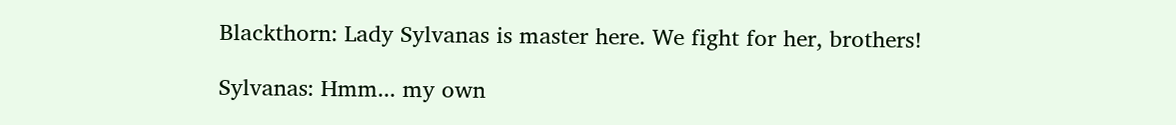Blackthorn: Lady Sylvanas is master here. We fight for her, brothers!

Sylvanas: Hmm... my own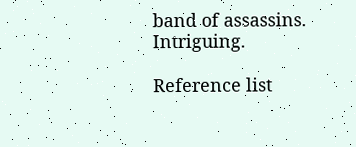band of assassins. Intriguing.

Reference list